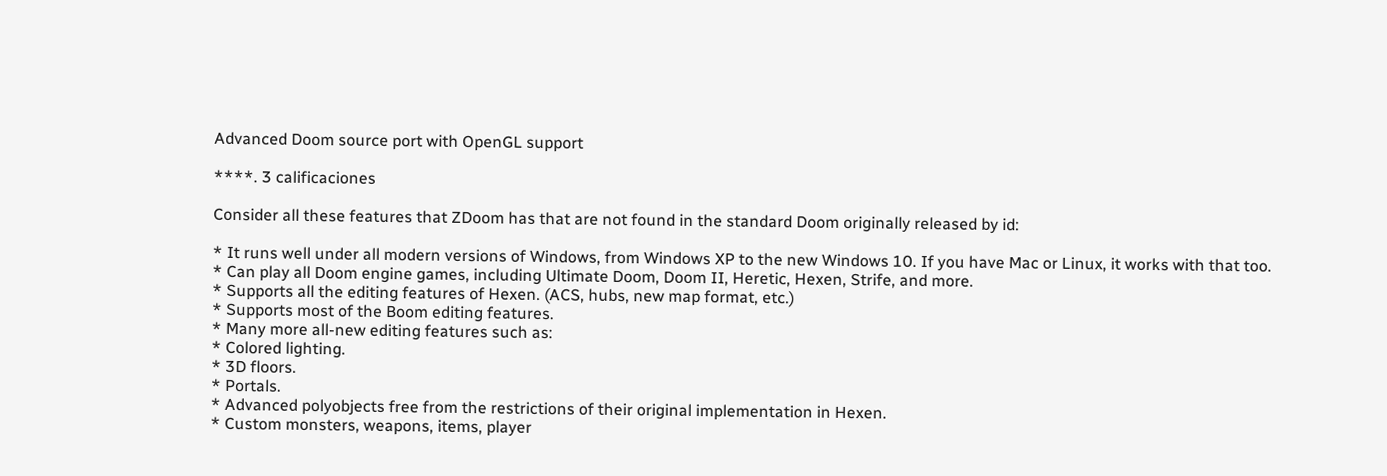Advanced Doom source port with OpenGL support

****. 3 calificaciones

Consider all these features that ZDoom has that are not found in the standard Doom originally released by id:

* It runs well under all modern versions of Windows, from Windows XP to the new Windows 10. If you have Mac or Linux, it works with that too.
* Can play all Doom engine games, including Ultimate Doom, Doom II, Heretic, Hexen, Strife, and more.
* Supports all the editing features of Hexen. (ACS, hubs, new map format, etc.)
* Supports most of the Boom editing features.
* Many more all-new editing features such as:
* Colored lighting.
* 3D floors.
* Portals.
* Advanced polyobjects free from the restrictions of their original implementation in Hexen.
* Custom monsters, weapons, items, player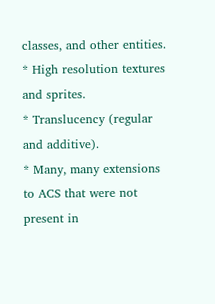classes, and other entities.
* High resolution textures and sprites.
* Translucency (regular and additive).
* Many, many extensions to ACS that were not present in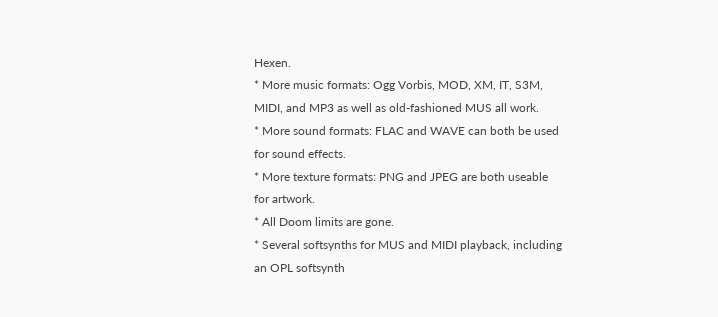Hexen.
* More music formats: Ogg Vorbis, MOD, XM, IT, S3M, MIDI, and MP3 as well as old-fashioned MUS all work.
* More sound formats: FLAC and WAVE can both be used for sound effects.
* More texture formats: PNG and JPEG are both useable for artwork.
* All Doom limits are gone.
* Several softsynths for MUS and MIDI playback, including an OPL softsynth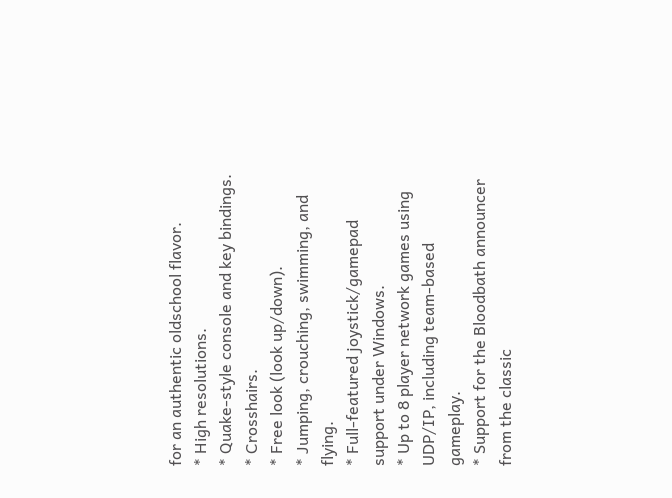for an authentic oldschool flavor.
* High resolutions.
* Quake-style console and key bindings.
* Crosshairs.
* Free look (look up/down).
* Jumping, crouching, swimming, and flying.
* Full-featured joystick/gamepad support under Windows.
* Up to 8 player network games using UDP/IP, including team-based gameplay.
* Support for the Bloodbath announcer from the classic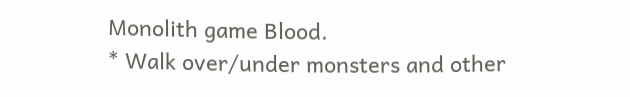Monolith game Blood.
* Walk over/under monsters and other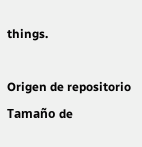things.

Origen de repositorio
Tamaño de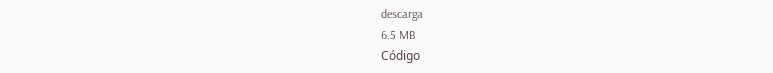descarga
6.5 MB
Código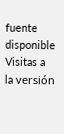fuente disponible
Visitas a la versión